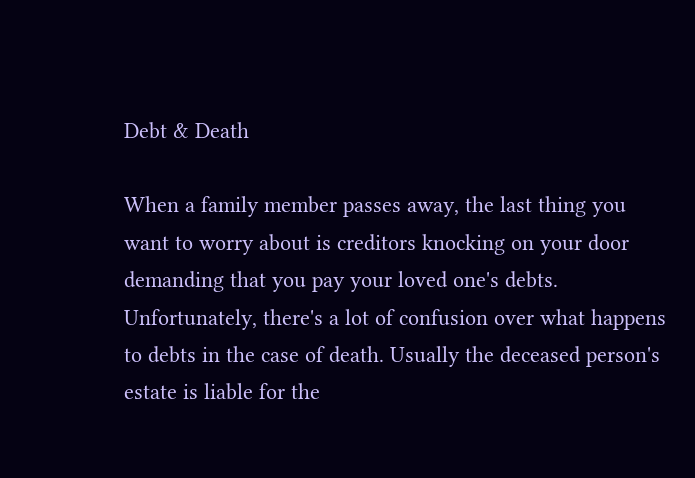Debt & Death

When a family member passes away, the last thing you want to worry about is creditors knocking on your door demanding that you pay your loved one's debts. Unfortunately, there's a lot of confusion over what happens to debts in the case of death. Usually the deceased person's  estate is liable for the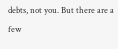debts, not you. But there are a few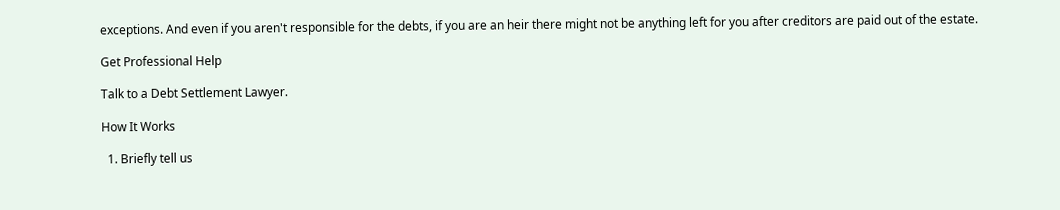exceptions. And even if you aren't responsible for the debts, if you are an heir there might not be anything left for you after creditors are paid out of the estate.

Get Professional Help

Talk to a Debt Settlement Lawyer.

How It Works

  1. Briefly tell us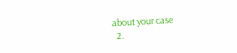about your case
  2.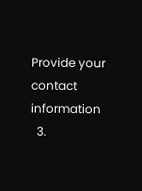Provide your contact information
  3.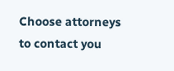Choose attorneys to contact you